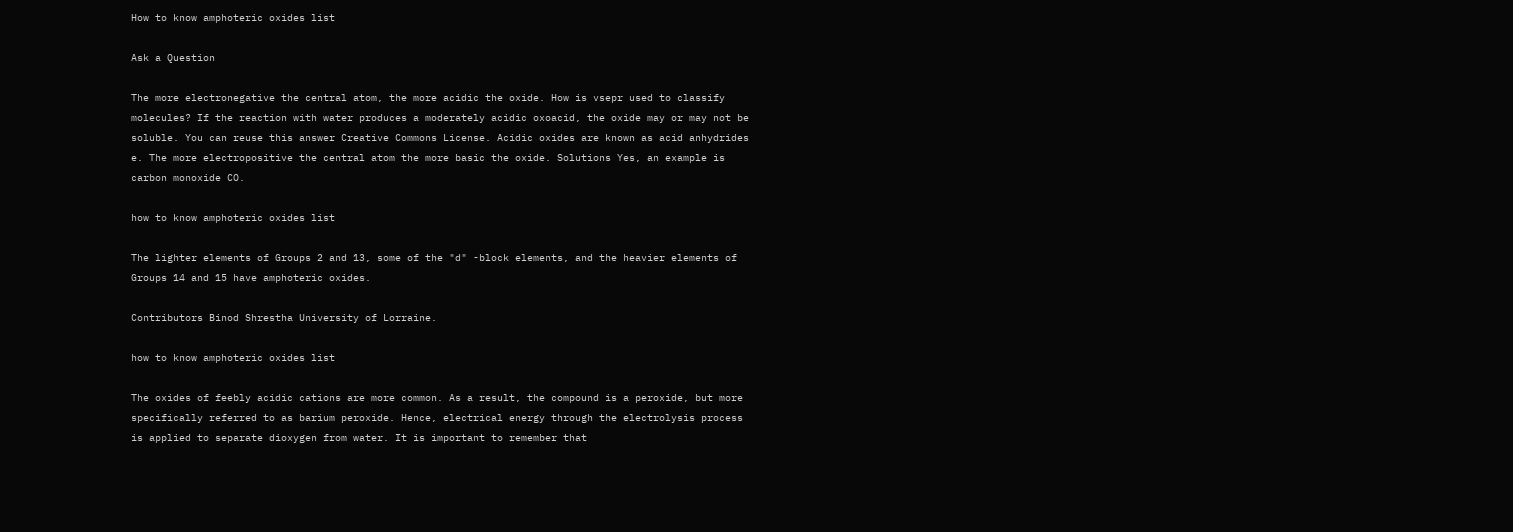How to know amphoteric oxides list

Ask a Question

The more electronegative the central atom, the more acidic the oxide. How is vsepr used to classify molecules? If the reaction with water produces a moderately acidic oxoacid, the oxide may or may not be soluble. You can reuse this answer Creative Commons License. Acidic oxides are known as acid anhydrides e. The more electropositive the central atom the more basic the oxide. Solutions Yes, an example is carbon monoxide CO.

how to know amphoteric oxides list

The lighter elements of Groups 2 and 13, some of the "d" -block elements, and the heavier elements of Groups 14 and 15 have amphoteric oxides.

Contributors Binod Shrestha University of Lorraine.

how to know amphoteric oxides list

The oxides of feebly acidic cations are more common. As a result, the compound is a peroxide, but more specifically referred to as barium peroxide. Hence, electrical energy through the electrolysis process is applied to separate dioxygen from water. It is important to remember that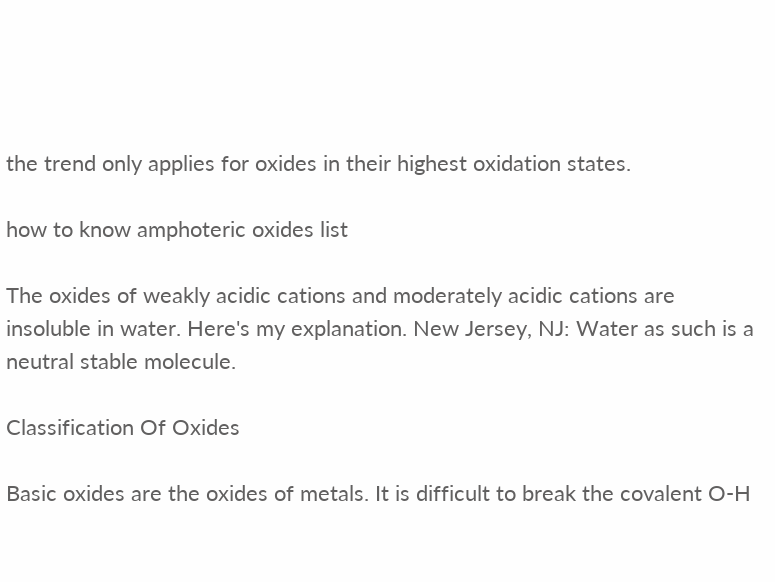the trend only applies for oxides in their highest oxidation states.

how to know amphoteric oxides list

The oxides of weakly acidic cations and moderately acidic cations are insoluble in water. Here's my explanation. New Jersey, NJ: Water as such is a neutral stable molecule.

Classification Of Oxides

Basic oxides are the oxides of metals. It is difficult to break the covalent O-H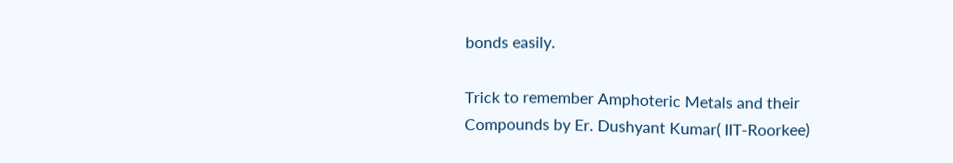bonds easily.

Trick to remember Amphoteric Metals and their Compounds by Er. Dushyant Kumar( IIT-Roorkee)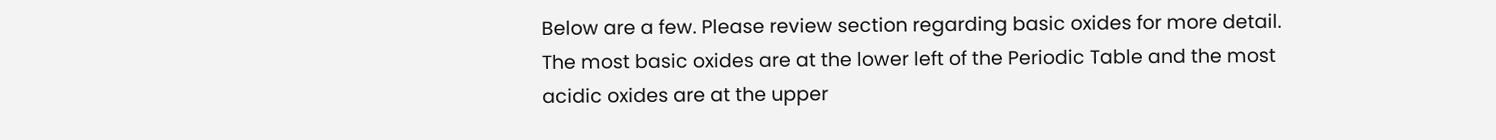Below are a few. Please review section regarding basic oxides for more detail. The most basic oxides are at the lower left of the Periodic Table and the most acidic oxides are at the upper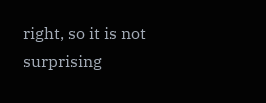right, so it is not surprising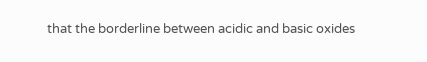that the borderline between acidic and basic oxides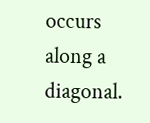occurs along a diagonal.